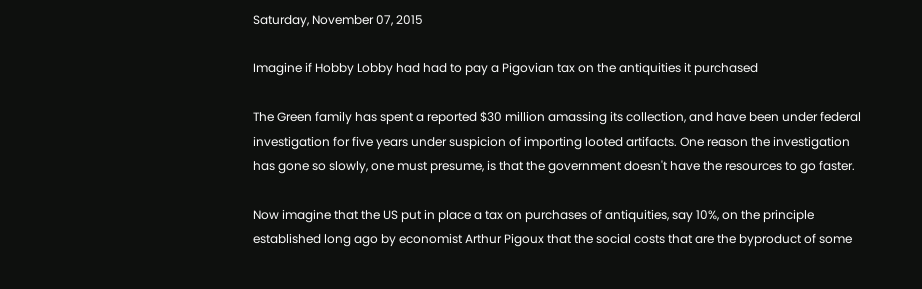Saturday, November 07, 2015

Imagine if Hobby Lobby had had to pay a Pigovian tax on the antiquities it purchased

The Green family has spent a reported $30 million amassing its collection, and have been under federal investigation for five years under suspicion of importing looted artifacts. One reason the investigation has gone so slowly, one must presume, is that the government doesn't have the resources to go faster.

Now imagine that the US put in place a tax on purchases of antiquities, say 10%, on the principle established long ago by economist Arthur Pigoux that the social costs that are the byproduct of some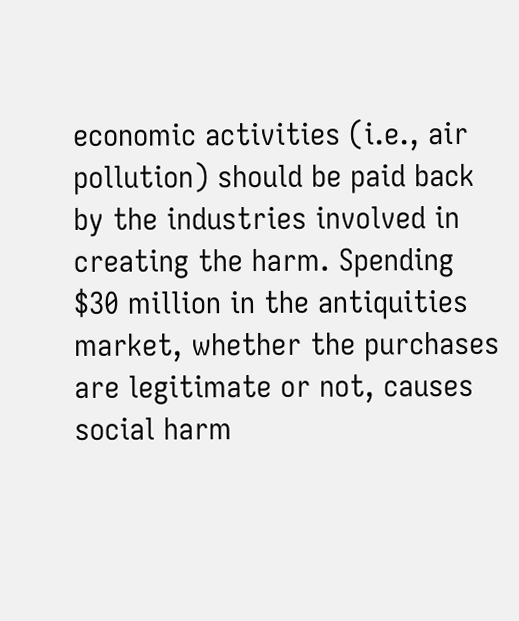economic activities (i.e., air pollution) should be paid back by the industries involved in creating the harm. Spending $30 million in the antiquities market, whether the purchases are legitimate or not, causes social harm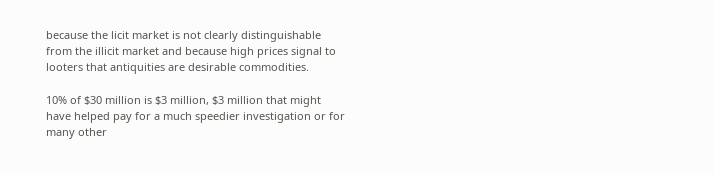because the licit market is not clearly distinguishable from the illicit market and because high prices signal to looters that antiquities are desirable commodities.

10% of $30 million is $3 million, $3 million that might have helped pay for a much speedier investigation or for many other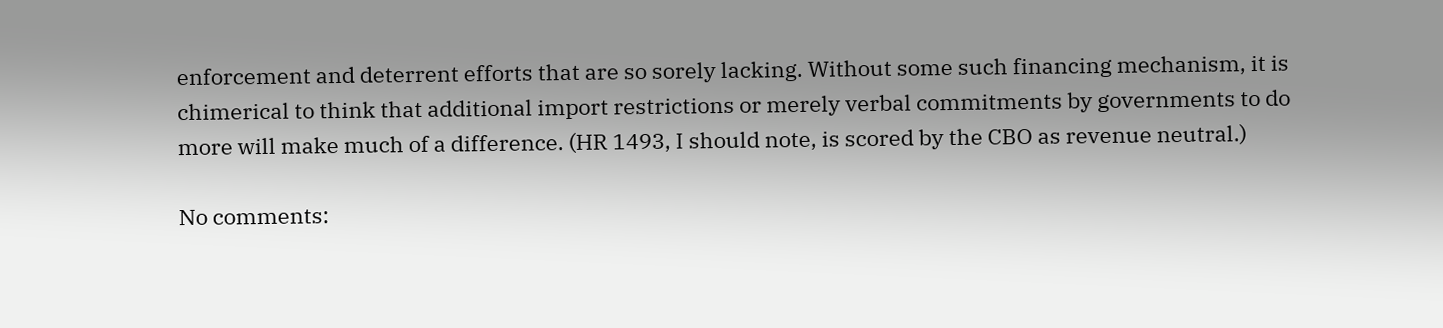enforcement and deterrent efforts that are so sorely lacking. Without some such financing mechanism, it is chimerical to think that additional import restrictions or merely verbal commitments by governments to do more will make much of a difference. (HR 1493, I should note, is scored by the CBO as revenue neutral.)

No comments: